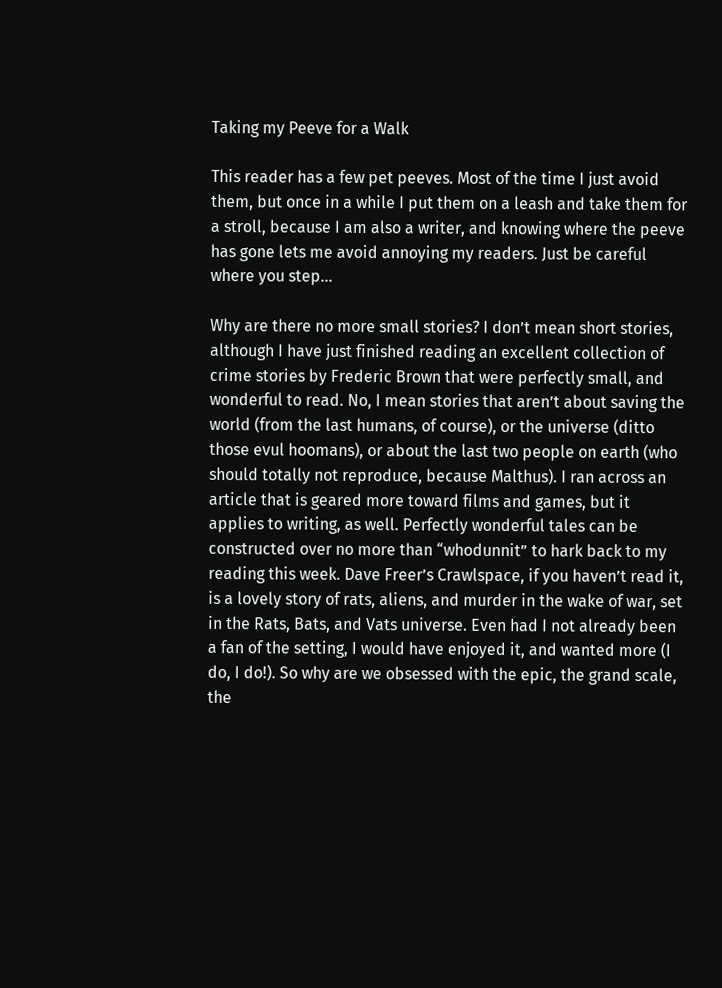Taking my Peeve for a Walk

This reader has a few pet peeves. Most of the time I just avoid them, but once in a while I put them on a leash and take them for a stroll, because I am also a writer, and knowing where the peeve has gone lets me avoid annoying my readers. Just be careful where you step…

Why are there no more small stories? I don’t mean short stories, although I have just finished reading an excellent collection of crime stories by Frederic Brown that were perfectly small, and wonderful to read. No, I mean stories that aren’t about saving the world (from the last humans, of course), or the universe (ditto those evul hoomans), or about the last two people on earth (who should totally not reproduce, because Malthus). I ran across an article that is geared more toward films and games, but it applies to writing, as well. Perfectly wonderful tales can be constructed over no more than “whodunnit” to hark back to my reading this week. Dave Freer’s Crawlspace, if you haven’t read it, is a lovely story of rats, aliens, and murder in the wake of war, set in the Rats, Bats, and Vats universe. Even had I not already been a fan of the setting, I would have enjoyed it, and wanted more (I do, I do!). So why are we obsessed with the epic, the grand scale, the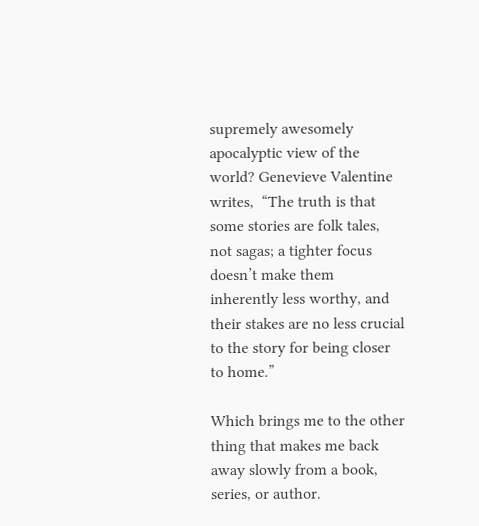supremely awesomely apocalyptic view of the world? Genevieve Valentine writes,  “The truth is that some stories are folk tales, not sagas; a tighter focus doesn’t make them inherently less worthy, and their stakes are no less crucial to the story for being closer to home.”

Which brings me to the other thing that makes me back away slowly from a book, series, or author.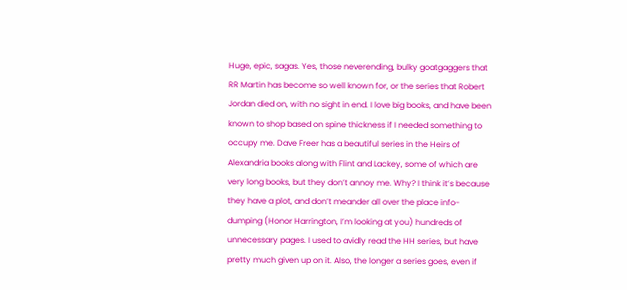Huge, epic, sagas. Yes, those neverending, bulky goatgaggers that RR Martin has become so well known for, or the series that Robert Jordan died on, with no sight in end. I love big books, and have been known to shop based on spine thickness if I needed something to occupy me. Dave Freer has a beautiful series in the Heirs of Alexandria books along with Flint and Lackey, some of which are very long books, but they don’t annoy me. Why? I think it’s because they have a plot, and don’t meander all over the place info-dumping (Honor Harrington, I’m looking at you) hundreds of unnecessary pages. I used to avidly read the HH series, but have pretty much given up on it. Also, the longer a series goes, even if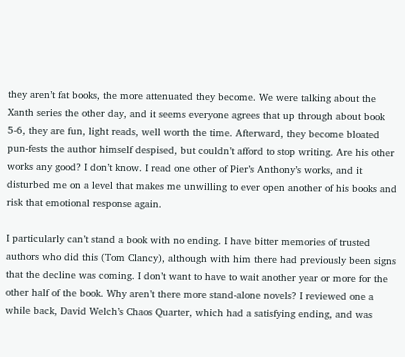they aren’t fat books, the more attenuated they become. We were talking about the Xanth series the other day, and it seems everyone agrees that up through about book 5-6, they are fun, light reads, well worth the time. Afterward, they become bloated pun-fests the author himself despised, but couldn’t afford to stop writing. Are his other works any good? I don’t know. I read one other of Pier’s Anthony’s works, and it disturbed me on a level that makes me unwilling to ever open another of his books and risk that emotional response again.

I particularly can’t stand a book with no ending. I have bitter memories of trusted authors who did this (Tom Clancy), although with him there had previously been signs that the decline was coming. I don’t want to have to wait another year or more for the other half of the book. Why aren’t there more stand-alone novels? I reviewed one a while back, David Welch’s Chaos Quarter, which had a satisfying ending, and was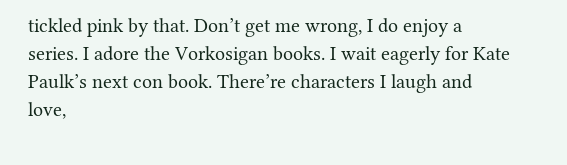tickled pink by that. Don’t get me wrong, I do enjoy a series. I adore the Vorkosigan books. I wait eagerly for Kate Paulk’s next con book. There’re characters I laugh and love,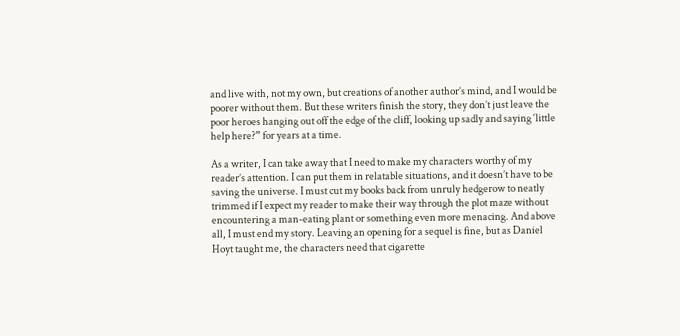and live with, not my own, but creations of another author’s mind, and I would be poorer without them. But these writers finish the story, they don’t just leave the poor heroes hanging out off the edge of the cliff, looking up sadly and saying ‘little help here?” for years at a time.

As a writer, I can take away that I need to make my characters worthy of my reader’s attention. I can put them in relatable situations, and it doesn’t have to be saving the universe. I must cut my books back from unruly hedgerow to neatly trimmed if I expect my reader to make their way through the plot maze without encountering a man-eating plant or something even more menacing. And above all, I must end my story. Leaving an opening for a sequel is fine, but as Daniel Hoyt taught me, the characters need that cigarette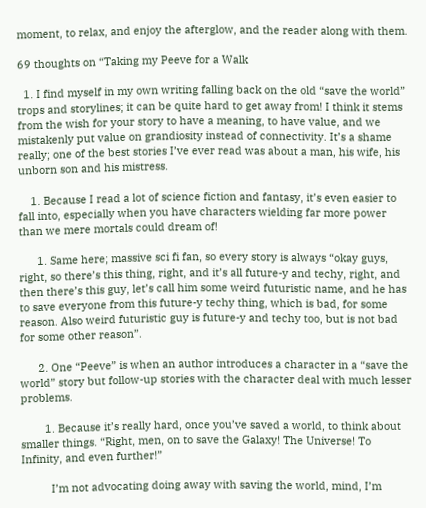moment, to relax, and enjoy the afterglow, and the reader along with them.

69 thoughts on “Taking my Peeve for a Walk

  1. I find myself in my own writing falling back on the old “save the world” trops and storylines; it can be quite hard to get away from! I think it stems from the wish for your story to have a meaning, to have value, and we mistakenly put value on grandiosity instead of connectivity. It’s a shame really; one of the best stories I’ve ever read was about a man, his wife, his unborn son and his mistress.

    1. Because I read a lot of science fiction and fantasy, it’s even easier to fall into, especially when you have characters wielding far more power than we mere mortals could dream of!

      1. Same here; massive sci fi fan, so every story is always “okay guys, right, so there’s this thing, right, and it’s all future-y and techy, right, and then there’s this guy, let’s call him some weird futuristic name, and he has to save everyone from this future-y techy thing, which is bad, for some reason. Also weird futuristic guy is future-y and techy too, but is not bad for some other reason”.

      2. One “Peeve” is when an author introduces a character in a “save the world” story but follow-up stories with the character deal with much lesser problems.

        1. Because it’s really hard, once you’ve saved a world, to think about smaller things. “Right, men, on to save the Galaxy! The Universe! To Infinity, and even further!”

          I’m not advocating doing away with saving the world, mind, I’m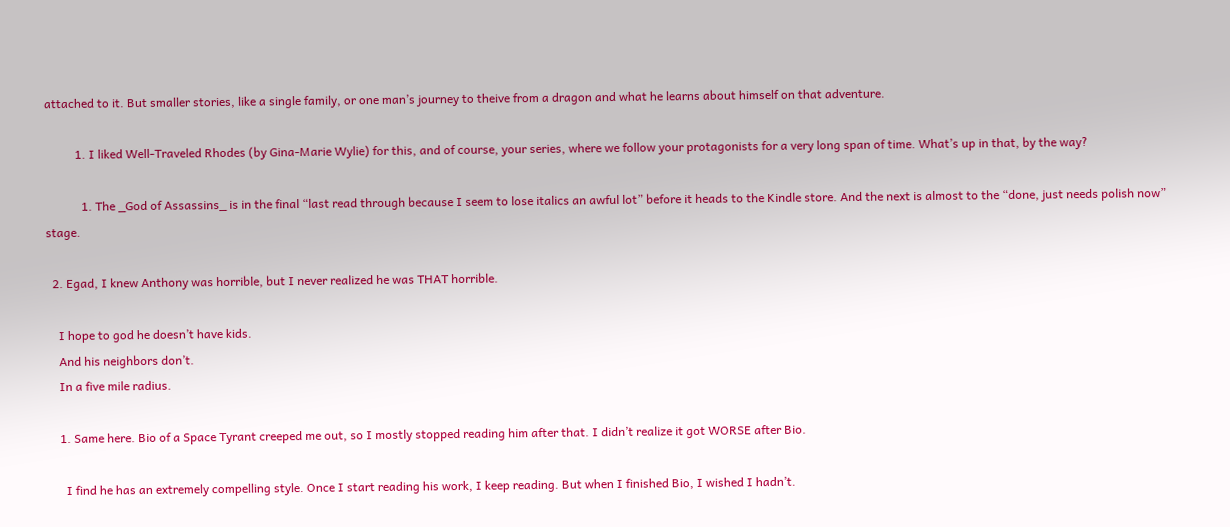attached to it. But smaller stories, like a single family, or one man’s journey to theive from a dragon and what he learns about himself on that adventure.

          1. I liked Well-Traveled Rhodes (by Gina-Marie Wylie) for this, and of course, your series, where we follow your protagonists for a very long span of time. What’s up in that, by the way?

            1. The _God of Assassins_ is in the final “last read through because I seem to lose italics an awful lot” before it heads to the Kindle store. And the next is almost to the “done, just needs polish now” stage.

  2. Egad, I knew Anthony was horrible, but I never realized he was THAT horrible.

    I hope to god he doesn’t have kids.
    And his neighbors don’t.
    In a five mile radius.

    1. Same here. Bio of a Space Tyrant creeped me out, so I mostly stopped reading him after that. I didn’t realize it got WORSE after Bio.

      I find he has an extremely compelling style. Once I start reading his work, I keep reading. But when I finished Bio, I wished I hadn’t.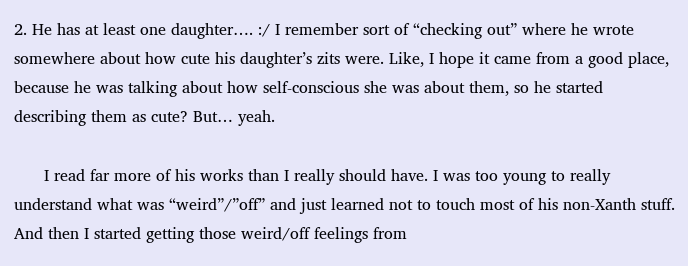2. He has at least one daughter…. :/ I remember sort of “checking out” where he wrote somewhere about how cute his daughter’s zits were. Like, I hope it came from a good place, because he was talking about how self-conscious she was about them, so he started describing them as cute? But… yeah.

      I read far more of his works than I really should have. I was too young to really understand what was “weird”/”off” and just learned not to touch most of his non-Xanth stuff. And then I started getting those weird/off feelings from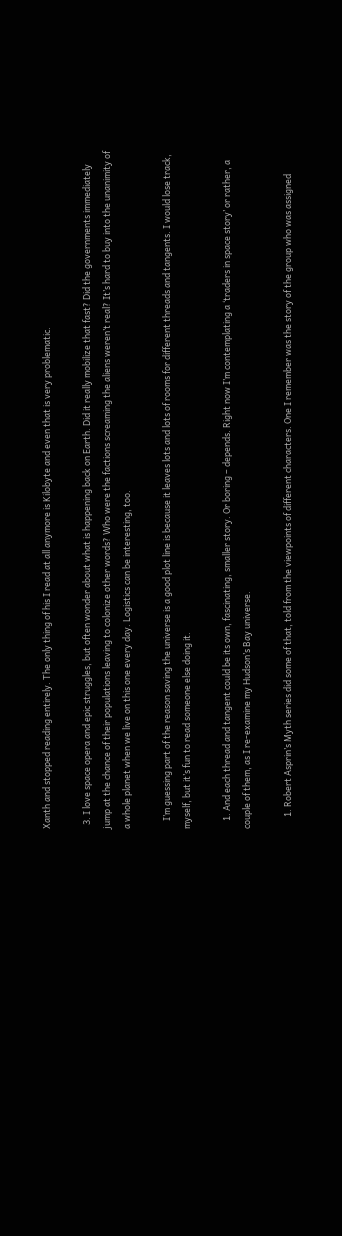Xanth and stopped reading entirely. The only thing of his I read at all anymore is Kilobyte and even that is very problematic.

  3. I love space opera and epic struggles, but often wonder about what is happening back on Earth. Did it really mobilize that fast? Did the governments immediately jump at the chance of their populations leaving to colonize other words? Who were the factions screaming the aliens weren’t real? It’s hard to buy into the unanimity of a whole planet when we live on this one every day. Logistics can be interesting, too.

    I’m guessing part of the reason saving the universe is a good plot line is because it leaves lots and lots of rooms for different threads and tangents. I would lose track, myself, but it’s fun to read someone else doing it.

    1. And each thread and tangent could be its own, fascinating, smaller story. Or boring – depends. Right now I’m contemplating a ‘traders in space story’ or rather, a couple of them, as I re-examine my Hudson’s Bay universe.

      1. Robert Asprin’s Myth series did some of that, told from the viewpoints of different characters. One I remember was the story of the group who was assigned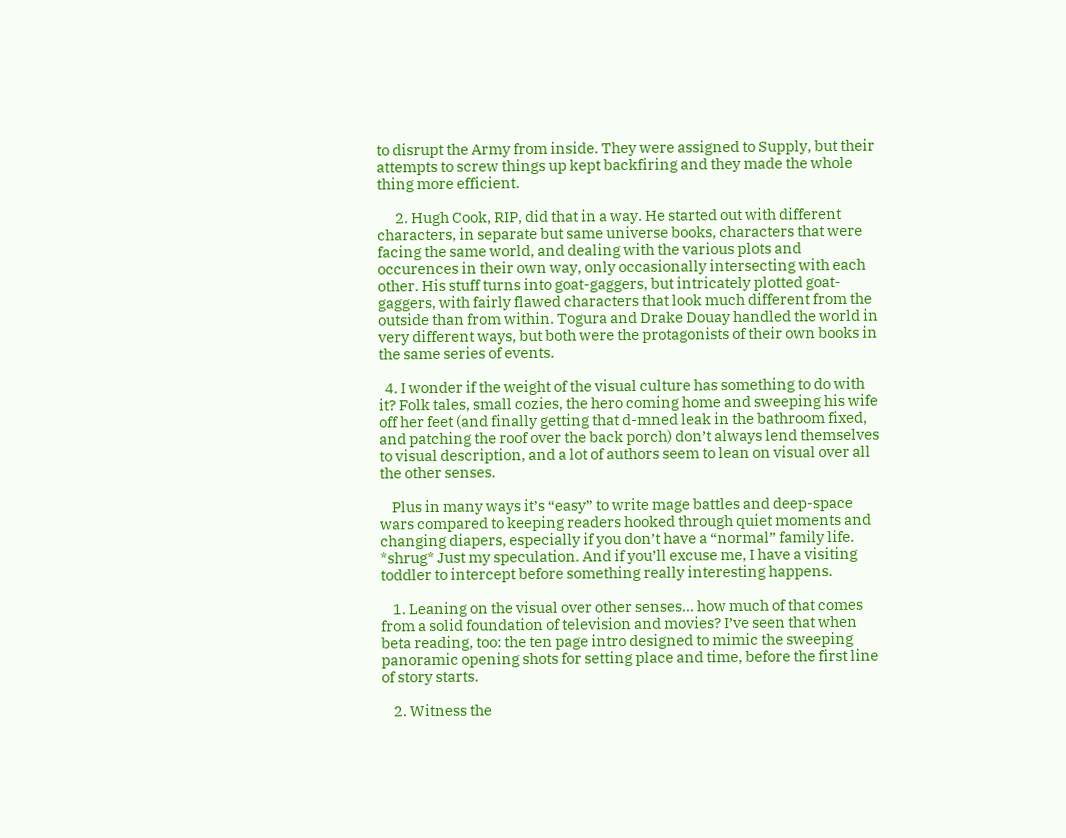to disrupt the Army from inside. They were assigned to Supply, but their attempts to screw things up kept backfiring and they made the whole thing more efficient.

      2. Hugh Cook, RIP, did that in a way. He started out with different characters, in separate but same universe books, characters that were facing the same world, and dealing with the various plots and occurences in their own way, only occasionally intersecting with each other. His stuff turns into goat-gaggers, but intricately plotted goat-gaggers, with fairly flawed characters that look much different from the outside than from within. Togura and Drake Douay handled the world in very different ways, but both were the protagonists of their own books in the same series of events.

  4. I wonder if the weight of the visual culture has something to do with it? Folk tales, small cozies, the hero coming home and sweeping his wife off her feet (and finally getting that d-mned leak in the bathroom fixed, and patching the roof over the back porch) don’t always lend themselves to visual description, and a lot of authors seem to lean on visual over all the other senses.

    Plus in many ways it’s “easy” to write mage battles and deep-space wars compared to keeping readers hooked through quiet moments and changing diapers, especially if you don’t have a “normal” family life. *shrug* Just my speculation. And if you’ll excuse me, I have a visiting toddler to intercept before something really interesting happens.

    1. Leaning on the visual over other senses… how much of that comes from a solid foundation of television and movies? I’ve seen that when beta reading, too: the ten page intro designed to mimic the sweeping panoramic opening shots for setting place and time, before the first line of story starts.

    2. Witness the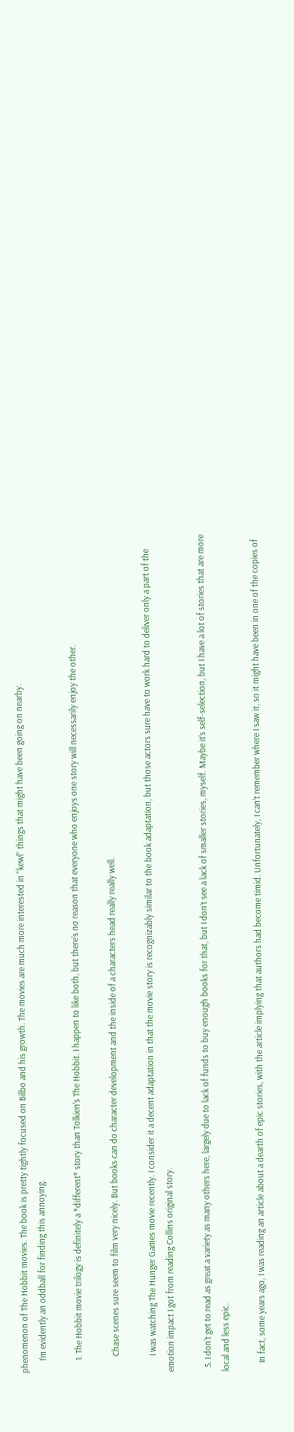phenomenon of The Hobbit movies. The book is pretty tightly focused on Bilbo and his growth. The movies are much more interested in “kewl” things that might have been going on nearby.
      I’m evidently an oddball for finding this annoying.

      1. The Hobbit movie trilogy is definitely a *different* story than Tolkien’s The Hobbit. I happen to like both, but there’s no reason that everyone who enjoys one story will necessarily enjoy the other.

        Chase scenes sure seem to film very nicely. But books can do character development and the inside of a characters head really really well.

        I was watching The Hunger Games movie recently. I consider it a decent adaptation in that the movie story is recognizably similar to the book adaptation, but those actors sure have to work hard to deliver only a part of the emotion impact I got from reading Collins original story.

  5. I don’t get to read as great a variety as many others here, largely due to lack of funds to buy enough books for that, but I don’t see a lack of smaller stories, myself. Maybe it’s self-selection, but I have a lot of stories that are more local and less epic.

    In fact, some years ago, I was reading an article about a dearth of epic stories, with the article implying that authors had become timid. Unfortunately, I can’t remember where I saw it, so it might have been in one of the copies of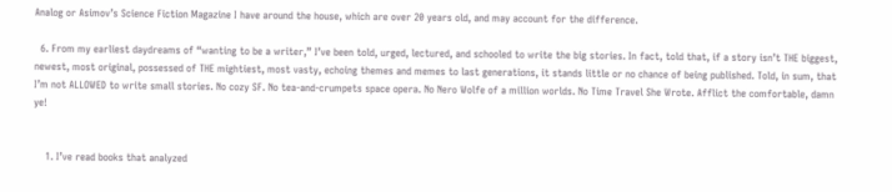Analog or Asimov’s Science Fiction Magazine I have around the house, which are over 20 years old, and may account for the difference.

  6. From my earliest daydreams of “wanting to be a writer,” I’ve been told, urged, lectured, and schooled to write the big stories. In fact, told that, if a story isn’t THE biggest, newest, most original, possessed of THE mightiest, most vasty, echoing themes and memes to last generations, it stands little or no chance of being published. Told, in sum, that I’m not ALLOWED to write small stories. No cozy SF. No tea-and-crumpets space opera. No Nero Wolfe of a million worlds. No Time Travel She Wrote. Afflict the comfortable, damn ye!


    1. I’ve read books that analyzed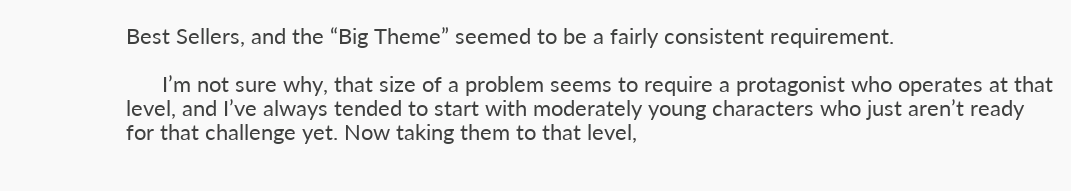Best Sellers, and the “Big Theme” seemed to be a fairly consistent requirement.

      I’m not sure why, that size of a problem seems to require a protagonist who operates at that level, and I’ve always tended to start with moderately young characters who just aren’t ready for that challenge yet. Now taking them to that level,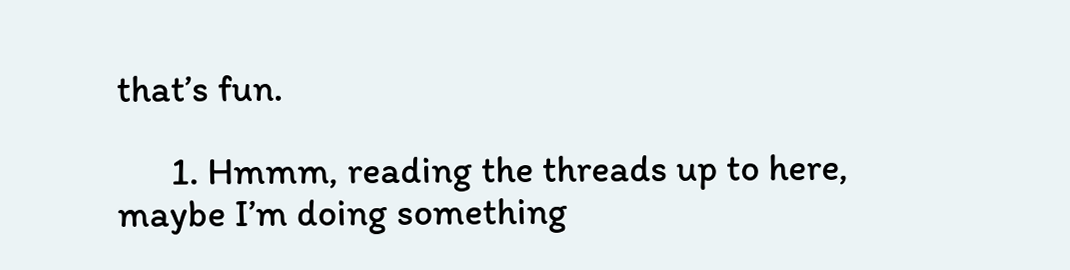that’s fun.

      1. Hmmm, reading the threads up to here, maybe I’m doing something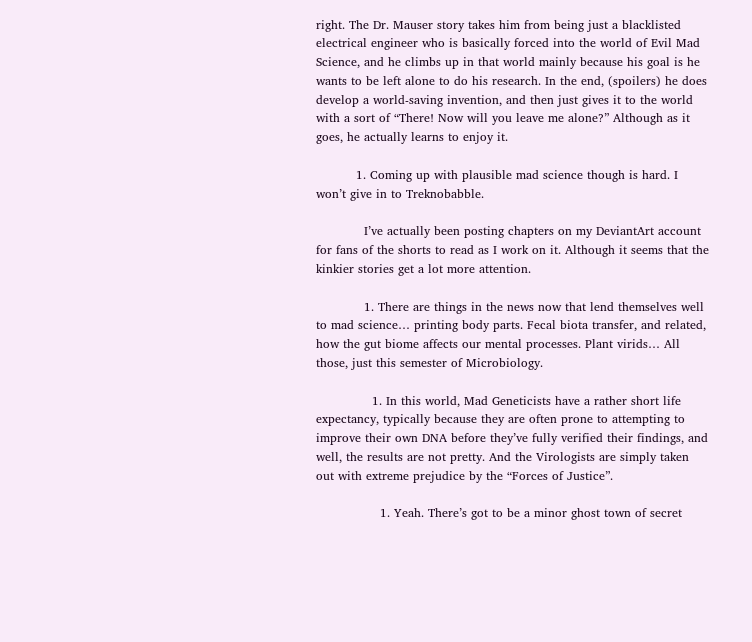right. The Dr. Mauser story takes him from being just a blacklisted electrical engineer who is basically forced into the world of Evil Mad Science, and he climbs up in that world mainly because his goal is he wants to be left alone to do his research. In the end, (spoilers) he does develop a world-saving invention, and then just gives it to the world with a sort of “There! Now will you leave me alone?” Although as it goes, he actually learns to enjoy it.

          1. Coming up with plausible mad science though is hard. I won’t give in to Treknobabble.

            I’ve actually been posting chapters on my DeviantArt account for fans of the shorts to read as I work on it. Although it seems that the kinkier stories get a lot more attention.

            1. There are things in the news now that lend themselves well to mad science… printing body parts. Fecal biota transfer, and related, how the gut biome affects our mental processes. Plant virids… All those, just this semester of Microbiology.

              1. In this world, Mad Geneticists have a rather short life expectancy, typically because they are often prone to attempting to improve their own DNA before they’ve fully verified their findings, and well, the results are not pretty. And the Virologists are simply taken out with extreme prejudice by the “Forces of Justice”.

                1. Yeah. There’s got to be a minor ghost town of secret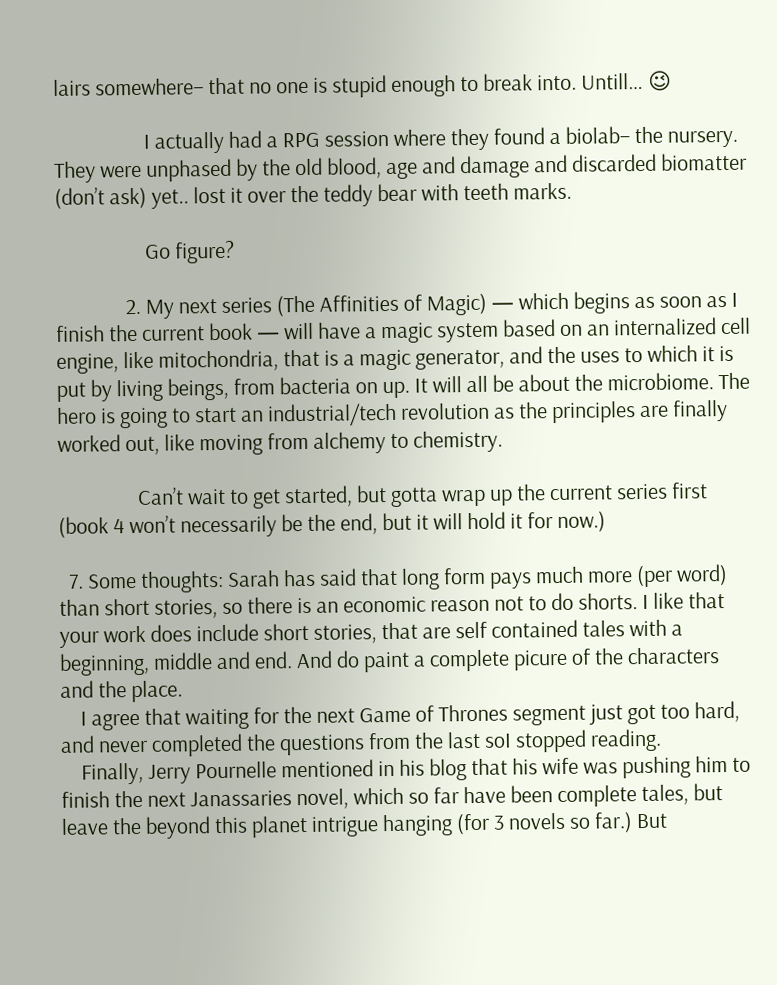lairs somewhere– that no one is stupid enough to break into. Untill… 😉

                  I actually had a RPG session where they found a biolab– the nursery. They were unphased by the old blood, age and damage and discarded biomatter (don’t ask) yet.. lost it over the teddy bear with teeth marks.

                  Go figure?

              2. My next series (The Affinities of Magic) — which begins as soon as I finish the current book — will have a magic system based on an internalized cell engine, like mitochondria, that is a magic generator, and the uses to which it is put by living beings, from bacteria on up. It will all be about the microbiome. The hero is going to start an industrial/tech revolution as the principles are finally worked out, like moving from alchemy to chemistry.

                Can’t wait to get started, but gotta wrap up the current series first (book 4 won’t necessarily be the end, but it will hold it for now.)

  7. Some thoughts: Sarah has said that long form pays much more (per word) than short stories, so there is an economic reason not to do shorts. I like that your work does include short stories, that are self contained tales with a beginning, middle and end. And do paint a complete picure of the characters and the place.
    I agree that waiting for the next Game of Thrones segment just got too hard, and never completed the questions from the last soI stopped reading.
    Finally, Jerry Pournelle mentioned in his blog that his wife was pushing him to finish the next Janassaries novel, which so far have been complete tales, but leave the beyond this planet intrigue hanging (for 3 novels so far.) But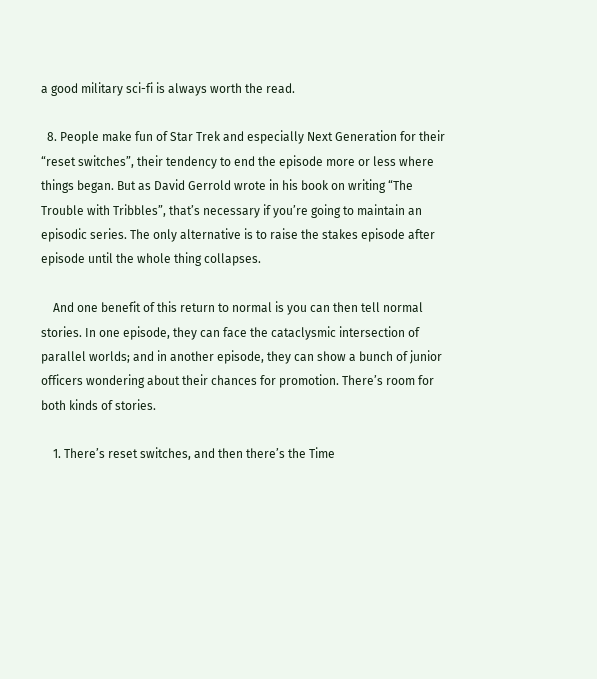a good military sci-fi is always worth the read.

  8. People make fun of Star Trek and especially Next Generation for their “reset switches”, their tendency to end the episode more or less where things began. But as David Gerrold wrote in his book on writing “The Trouble with Tribbles”, that’s necessary if you’re going to maintain an episodic series. The only alternative is to raise the stakes episode after episode until the whole thing collapses.

    And one benefit of this return to normal is you can then tell normal stories. In one episode, they can face the cataclysmic intersection of parallel worlds; and in another episode, they can show a bunch of junior officers wondering about their chances for promotion. There’s room for both kinds of stories.

    1. There’s reset switches, and then there’s the Time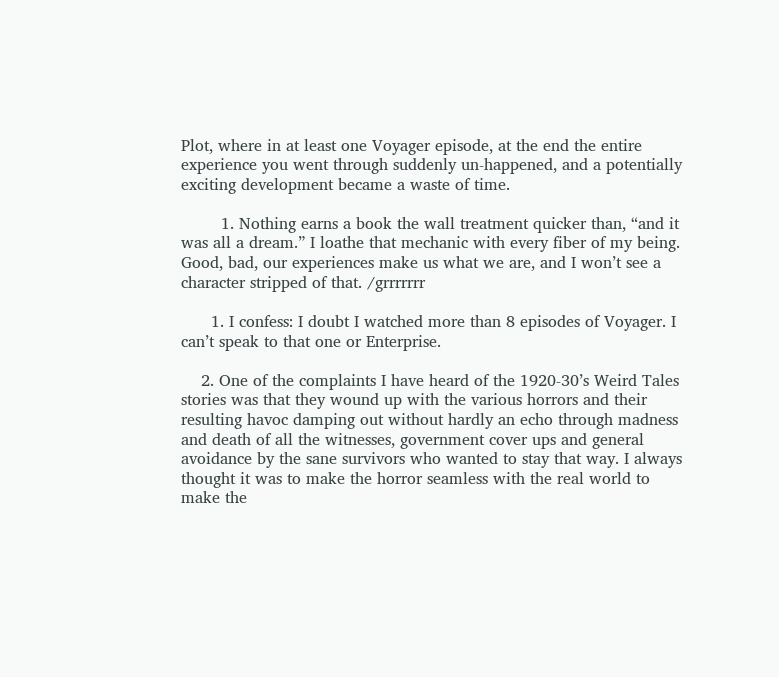Plot, where in at least one Voyager episode, at the end the entire experience you went through suddenly un-happened, and a potentially exciting development became a waste of time.

        1. Nothing earns a book the wall treatment quicker than, “and it was all a dream.” I loathe that mechanic with every fiber of my being. Good, bad, our experiences make us what we are, and I won’t see a character stripped of that. /grrrrrrr

      1. I confess: I doubt I watched more than 8 episodes of Voyager. I can’t speak to that one or Enterprise.

    2. One of the complaints I have heard of the 1920-30’s Weird Tales stories was that they wound up with the various horrors and their resulting havoc damping out without hardly an echo through madness and death of all the witnesses, government cover ups and general avoidance by the sane survivors who wanted to stay that way. I always thought it was to make the horror seamless with the real world to make the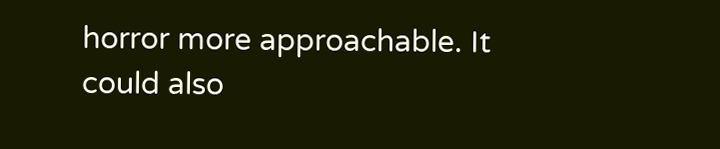horror more approachable. It could also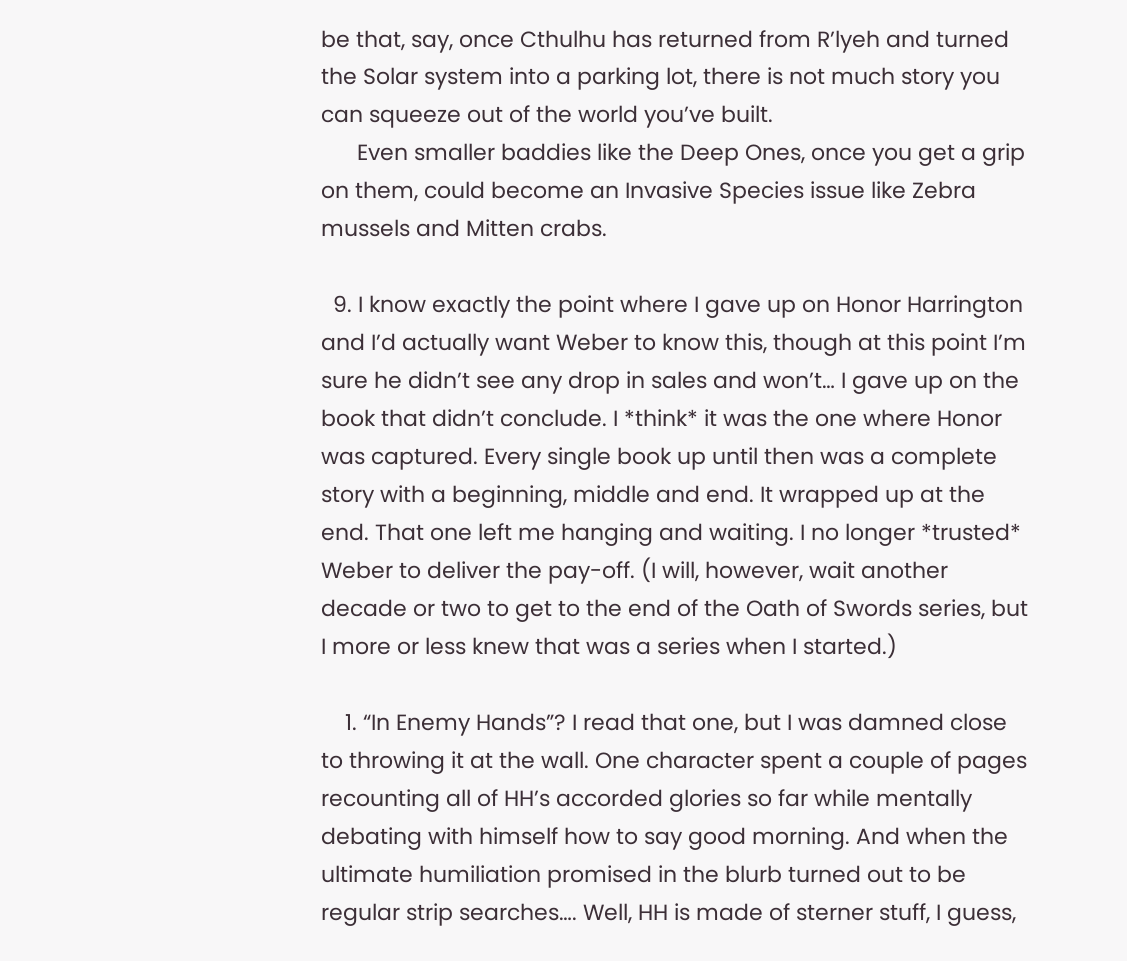be that, say, once Cthulhu has returned from R’lyeh and turned the Solar system into a parking lot, there is not much story you can squeeze out of the world you’ve built.
      Even smaller baddies like the Deep Ones, once you get a grip on them, could become an Invasive Species issue like Zebra mussels and Mitten crabs.

  9. I know exactly the point where I gave up on Honor Harrington and I’d actually want Weber to know this, though at this point I’m sure he didn’t see any drop in sales and won’t… I gave up on the book that didn’t conclude. I *think* it was the one where Honor was captured. Every single book up until then was a complete story with a beginning, middle and end. It wrapped up at the end. That one left me hanging and waiting. I no longer *trusted* Weber to deliver the pay-off. (I will, however, wait another decade or two to get to the end of the Oath of Swords series, but I more or less knew that was a series when I started.)

    1. “In Enemy Hands”? I read that one, but I was damned close to throwing it at the wall. One character spent a couple of pages recounting all of HH’s accorded glories so far while mentally debating with himself how to say good morning. And when the ultimate humiliation promised in the blurb turned out to be regular strip searches…. Well, HH is made of sterner stuff, I guess,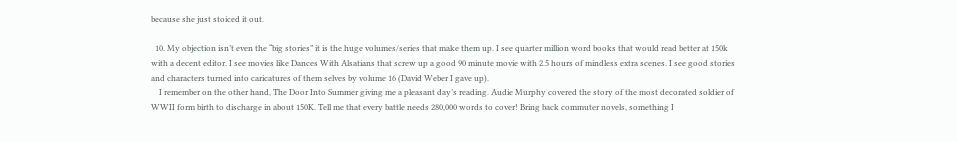because she just stoiced it out.

  10. My objection isn’t even the “big stories” it is the huge volumes/series that make them up. I see quarter million word books that would read better at 150k with a decent editor. I see movies like Dances With Alsatians that screw up a good 90 minute movie with 2.5 hours of mindless extra scenes. I see good stories and characters turned into caricatures of them selves by volume 16 (David Weber I gave up).
    I remember on the other hand, The Door Into Summer giving me a pleasant day’s reading. Audie Murphy covered the story of the most decorated soldier of WWII form birth to discharge in about 150K. Tell me that every battle needs 280,000 words to cover! Bring back commuter novels, something I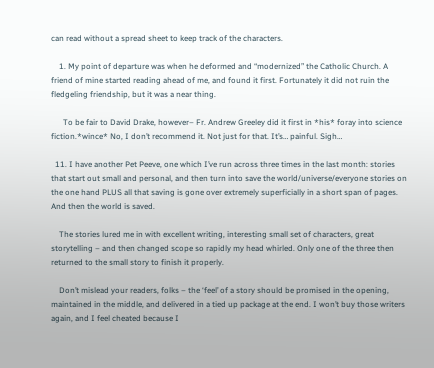can read without a spread sheet to keep track of the characters.

    1. My point of departure was when he deformed and “modernized” the Catholic Church. A friend of mine started reading ahead of me, and found it first. Fortunately it did not ruin the fledgeling friendship, but it was a near thing.

      To be fair to David Drake, however– Fr. Andrew Greeley did it first in *his* foray into science fiction.*wince* No, I don’t recommend it. Not just for that. It’s… painful. Sigh…

  11. I have another Pet Peeve, one which I’ve run across three times in the last month: stories that start out small and personal, and then turn into save the world/universe/everyone stories on the one hand PLUS all that saving is gone over extremely superficially in a short span of pages. And then the world is saved.

    The stories lured me in with excellent writing, interesting small set of characters, great storytelling – and then changed scope so rapidly my head whirled. Only one of the three then returned to the small story to finish it properly.

    Don’t mislead your readers, folks – the ‘feel’ of a story should be promised in the opening, maintained in the middle, and delivered in a tied up package at the end. I won’t buy those writers again, and I feel cheated because I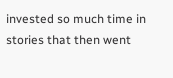invested so much time in stories that then went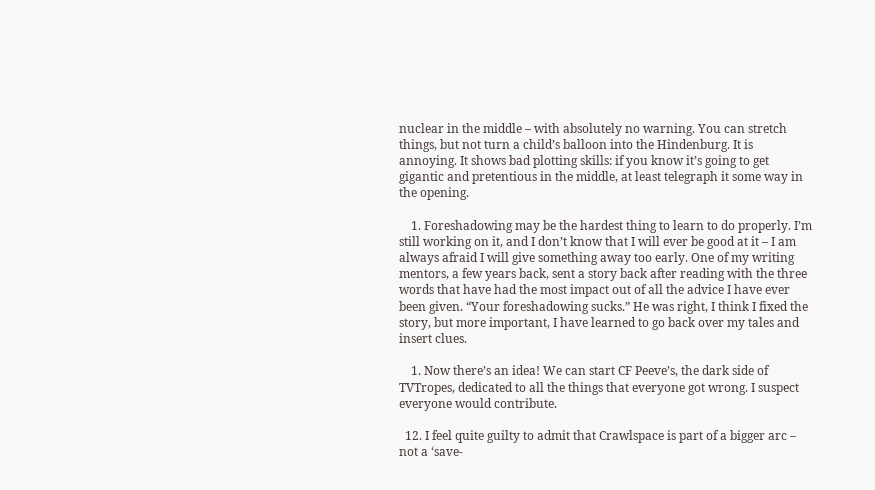nuclear in the middle – with absolutely no warning. You can stretch things, but not turn a child’s balloon into the Hindenburg. It is annoying. It shows bad plotting skills: if you know it’s going to get gigantic and pretentious in the middle, at least telegraph it some way in the opening.

    1. Foreshadowing may be the hardest thing to learn to do properly. I’m still working on it, and I don’t know that I will ever be good at it – I am always afraid I will give something away too early. One of my writing mentors, a few years back, sent a story back after reading with the three words that have had the most impact out of all the advice I have ever been given. “Your foreshadowing sucks.” He was right, I think I fixed the story, but more important, I have learned to go back over my tales and insert clues.

    1. Now there’s an idea! We can start CF Peeve’s, the dark side of TVTropes, dedicated to all the things that everyone got wrong. I suspect everyone would contribute.

  12. I feel quite guilty to admit that Crawlspace is part of a bigger arc – not a ‘save-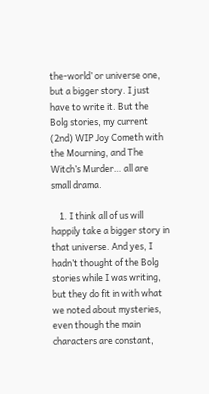the-world’ or universe one, but a bigger story. I just have to write it. But the Bolg stories, my current (2nd) WIP Joy Cometh with the Mourning, and The Witch’s Murder… all are small drama.

    1. I think all of us will happily take a bigger story in that universe. And yes, I hadn’t thought of the Bolg stories while I was writing, but they do fit in with what we noted about mysteries, even though the main characters are constant,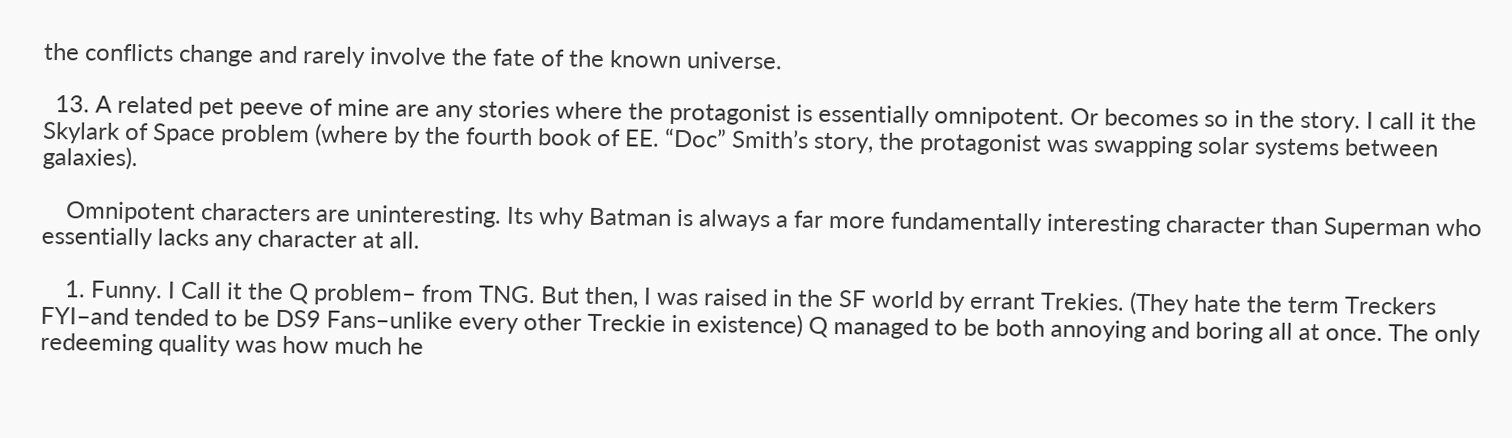the conflicts change and rarely involve the fate of the known universe.

  13. A related pet peeve of mine are any stories where the protagonist is essentially omnipotent. Or becomes so in the story. I call it the Skylark of Space problem (where by the fourth book of EE. “Doc” Smith’s story, the protagonist was swapping solar systems between galaxies).

    Omnipotent characters are uninteresting. Its why Batman is always a far more fundamentally interesting character than Superman who essentially lacks any character at all.

    1. Funny. I Call it the Q problem– from TNG. But then, I was raised in the SF world by errant Trekies. (They hate the term Treckers FYI–and tended to be DS9 Fans–unlike every other Treckie in existence) Q managed to be both annoying and boring all at once. The only redeeming quality was how much he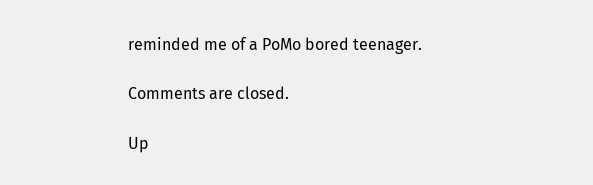reminded me of a PoMo bored teenager.

Comments are closed.

Up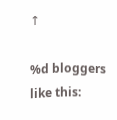↑

%d bloggers like this: